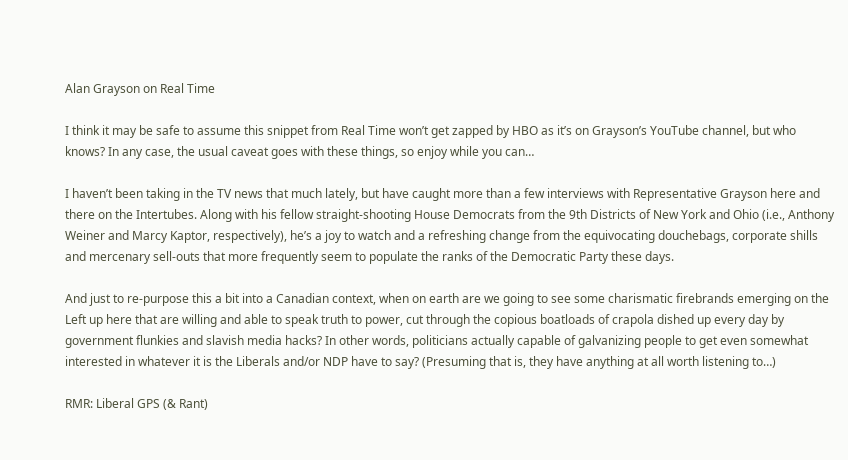Alan Grayson on Real Time

I think it may be safe to assume this snippet from Real Time won’t get zapped by HBO as it’s on Grayson’s YouTube channel, but who knows? In any case, the usual caveat goes with these things, so enjoy while you can…

I haven’t been taking in the TV news that much lately, but have caught more than a few interviews with Representative Grayson here and there on the Intertubes. Along with his fellow straight-shooting House Democrats from the 9th Districts of New York and Ohio (i.e., Anthony Weiner and Marcy Kaptor, respectively), he’s a joy to watch and a refreshing change from the equivocating douchebags, corporate shills and mercenary sell-outs that more frequently seem to populate the ranks of the Democratic Party these days.

And just to re-purpose this a bit into a Canadian context, when on earth are we going to see some charismatic firebrands emerging on the Left up here that are willing and able to speak truth to power, cut through the copious boatloads of crapola dished up every day by government flunkies and slavish media hacks? In other words, politicians actually capable of galvanizing people to get even somewhat interested in whatever it is the Liberals and/or NDP have to say? (Presuming that is, they have anything at all worth listening to…)

RMR: Liberal GPS (& Rant)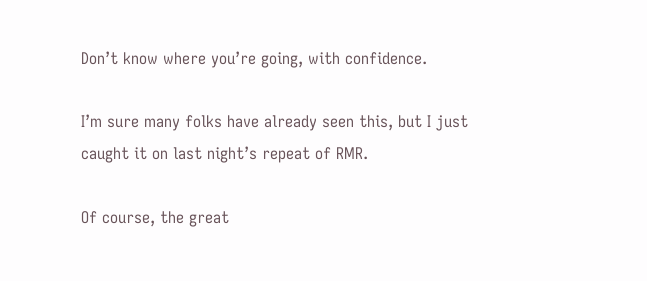Don’t know where you’re going, with confidence.

I’m sure many folks have already seen this, but I just caught it on last night’s repeat of RMR.

Of course, the great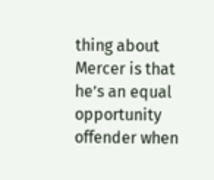thing about Mercer is that he’s an equal opportunity offender when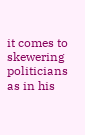it comes to skewering politicians as in his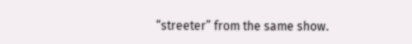“streeter” from the same show.